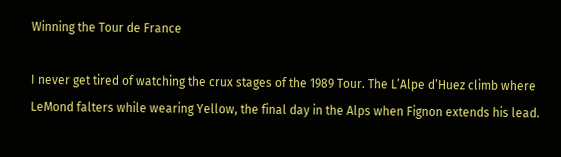Winning the Tour de France

I never get tired of watching the crux stages of the 1989 Tour. The L’Alpe d’Huez climb where LeMond falters while wearing Yellow, the final day in the Alps when Fignon extends his lead.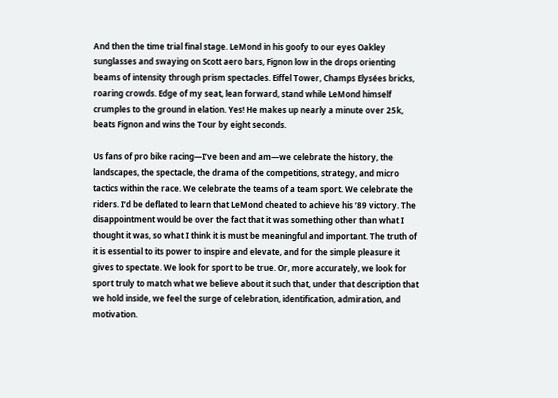And then the time trial final stage. LeMond in his goofy to our eyes Oakley sunglasses and swaying on Scott aero bars, Fignon low in the drops orienting beams of intensity through prism spectacles. Eiffel Tower, Champs Elysées bricks, roaring crowds. Edge of my seat, lean forward, stand while LeMond himself crumples to the ground in elation. Yes! He makes up nearly a minute over 25k, beats Fignon and wins the Tour by eight seconds.

Us fans of pro bike racing—I’ve been and am—we celebrate the history, the landscapes, the spectacle, the drama of the competitions, strategy, and micro tactics within the race. We celebrate the teams of a team sport. We celebrate the riders. I’d be deflated to learn that LeMond cheated to achieve his ’89 victory. The disappointment would be over the fact that it was something other than what I thought it was, so what I think it is must be meaningful and important. The truth of it is essential to its power to inspire and elevate, and for the simple pleasure it gives to spectate. We look for sport to be true. Or, more accurately, we look for sport truly to match what we believe about it such that, under that description that we hold inside, we feel the surge of celebration, identification, admiration, and motivation.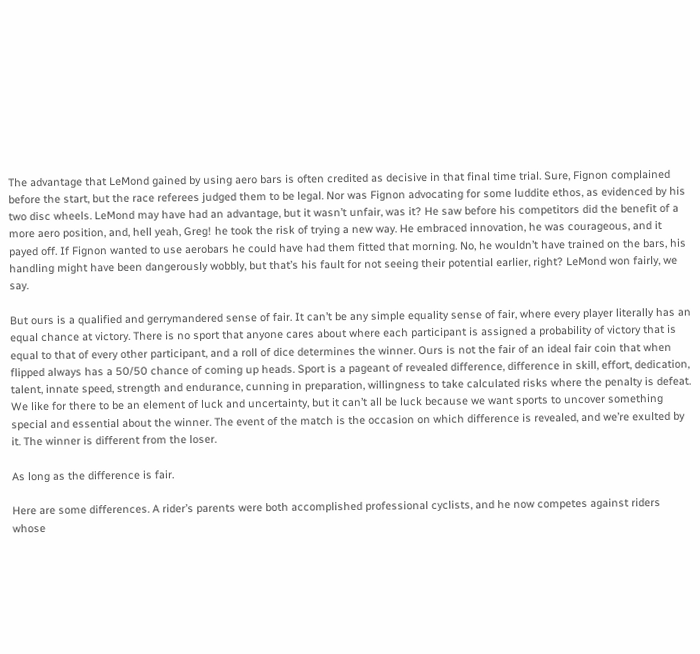The advantage that LeMond gained by using aero bars is often credited as decisive in that final time trial. Sure, Fignon complained before the start, but the race referees judged them to be legal. Nor was Fignon advocating for some luddite ethos, as evidenced by his two disc wheels. LeMond may have had an advantage, but it wasn’t unfair, was it? He saw before his competitors did the benefit of a more aero position, and, hell yeah, Greg! he took the risk of trying a new way. He embraced innovation, he was courageous, and it payed off. If Fignon wanted to use aerobars he could have had them fitted that morning. No, he wouldn’t have trained on the bars, his handling might have been dangerously wobbly, but that’s his fault for not seeing their potential earlier, right? LeMond won fairly, we say.

But ours is a qualified and gerrymandered sense of fair. It can’t be any simple equality sense of fair, where every player literally has an equal chance at victory. There is no sport that anyone cares about where each participant is assigned a probability of victory that is equal to that of every other participant, and a roll of dice determines the winner. Ours is not the fair of an ideal fair coin that when flipped always has a 50/50 chance of coming up heads. Sport is a pageant of revealed difference, difference in skill, effort, dedication, talent, innate speed, strength and endurance, cunning in preparation, willingness to take calculated risks where the penalty is defeat. We like for there to be an element of luck and uncertainty, but it can’t all be luck because we want sports to uncover something special and essential about the winner. The event of the match is the occasion on which difference is revealed, and we’re exulted by it. The winner is different from the loser.

As long as the difference is fair.

Here are some differences. A rider’s parents were both accomplished professional cyclists, and he now competes against riders whose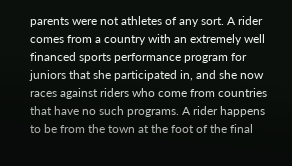parents were not athletes of any sort. A rider comes from a country with an extremely well financed sports performance program for juniors that she participated in, and she now races against riders who come from countries that have no such programs. A rider happens to be from the town at the foot of the final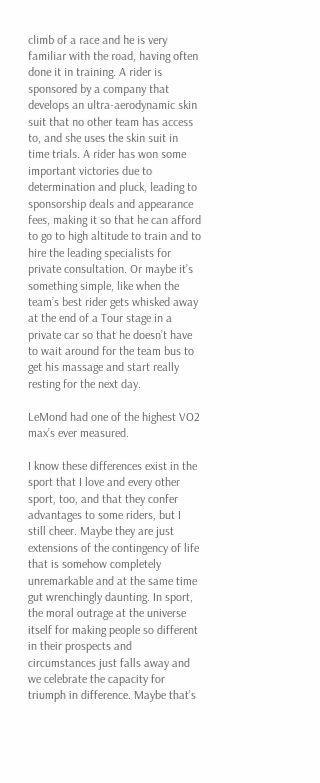climb of a race and he is very familiar with the road, having often done it in training. A rider is sponsored by a company that develops an ultra-aerodynamic skin suit that no other team has access to, and she uses the skin suit in time trials. A rider has won some important victories due to determination and pluck, leading to sponsorship deals and appearance fees, making it so that he can afford to go to high altitude to train and to hire the leading specialists for private consultation. Or maybe it’s something simple, like when the team’s best rider gets whisked away at the end of a Tour stage in a private car so that he doesn’t have to wait around for the team bus to get his massage and start really resting for the next day.

LeMond had one of the highest VO2 max’s ever measured.

I know these differences exist in the sport that I love and every other sport, too, and that they confer advantages to some riders, but I still cheer. Maybe they are just extensions of the contingency of life that is somehow completely unremarkable and at the same time gut wrenchingly daunting. In sport, the moral outrage at the universe itself for making people so different in their prospects and circumstances just falls away and we celebrate the capacity for triumph in difference. Maybe that’s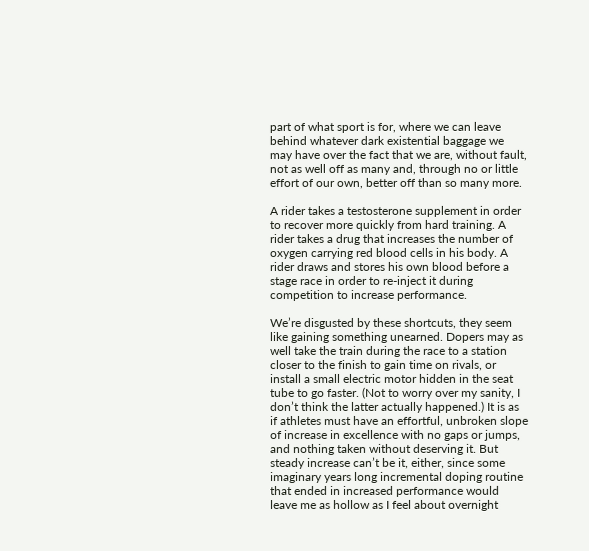part of what sport is for, where we can leave behind whatever dark existential baggage we may have over the fact that we are, without fault, not as well off as many and, through no or little effort of our own, better off than so many more.

A rider takes a testosterone supplement in order to recover more quickly from hard training. A rider takes a drug that increases the number of oxygen carrying red blood cells in his body. A rider draws and stores his own blood before a stage race in order to re-inject it during competition to increase performance.

We’re disgusted by these shortcuts, they seem like gaining something unearned. Dopers may as well take the train during the race to a station closer to the finish to gain time on rivals, or install a small electric motor hidden in the seat tube to go faster. (Not to worry over my sanity, I don’t think the latter actually happened.) It is as if athletes must have an effortful, unbroken slope of increase in excellence with no gaps or jumps, and nothing taken without deserving it. But steady increase can’t be it, either, since some imaginary years long incremental doping routine that ended in increased performance would leave me as hollow as I feel about overnight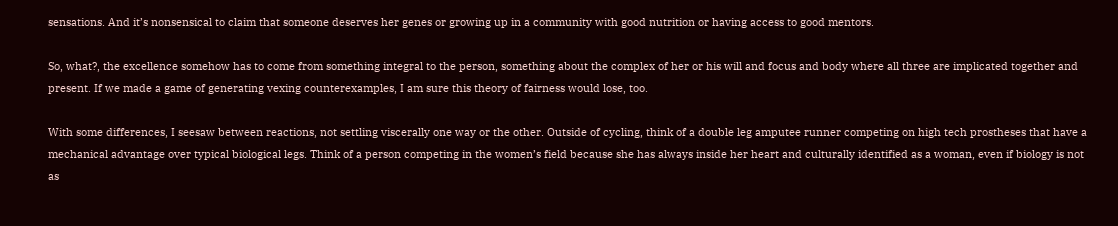sensations. And it’s nonsensical to claim that someone deserves her genes or growing up in a community with good nutrition or having access to good mentors.

So, what?, the excellence somehow has to come from something integral to the person, something about the complex of her or his will and focus and body where all three are implicated together and present. If we made a game of generating vexing counterexamples, I am sure this theory of fairness would lose, too.

With some differences, I seesaw between reactions, not settling viscerally one way or the other. Outside of cycling, think of a double leg amputee runner competing on high tech prostheses that have a mechanical advantage over typical biological legs. Think of a person competing in the women’s field because she has always inside her heart and culturally identified as a woman, even if biology is not as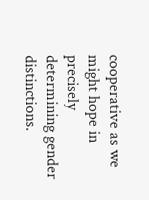cooperative as we might hope in precisely determining gender distinctions.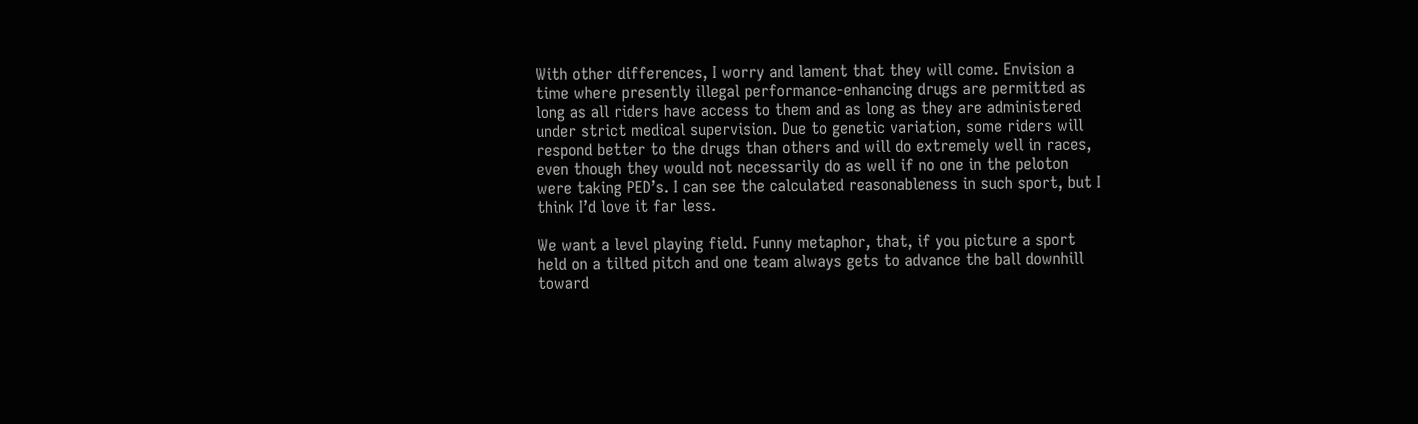With other differences, I worry and lament that they will come. Envision a time where presently illegal performance-enhancing drugs are permitted as long as all riders have access to them and as long as they are administered under strict medical supervision. Due to genetic variation, some riders will respond better to the drugs than others and will do extremely well in races, even though they would not necessarily do as well if no one in the peloton were taking PED’s. I can see the calculated reasonableness in such sport, but I think I’d love it far less.

We want a level playing field. Funny metaphor, that, if you picture a sport held on a tilted pitch and one team always gets to advance the ball downhill toward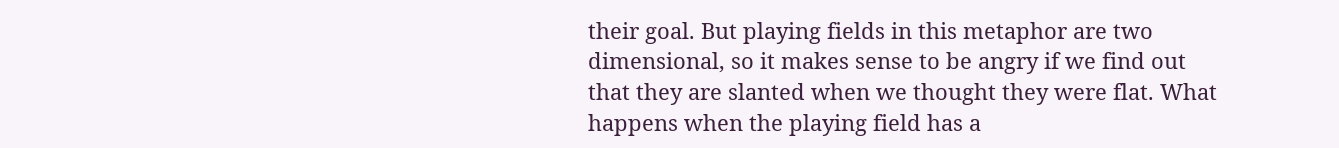their goal. But playing fields in this metaphor are two dimensional, so it makes sense to be angry if we find out that they are slanted when we thought they were flat. What happens when the playing field has a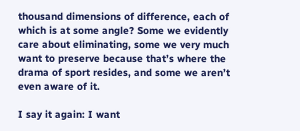thousand dimensions of difference, each of which is at some angle? Some we evidently care about eliminating, some we very much want to preserve because that’s where the drama of sport resides, and some we aren’t even aware of it.

I say it again: I want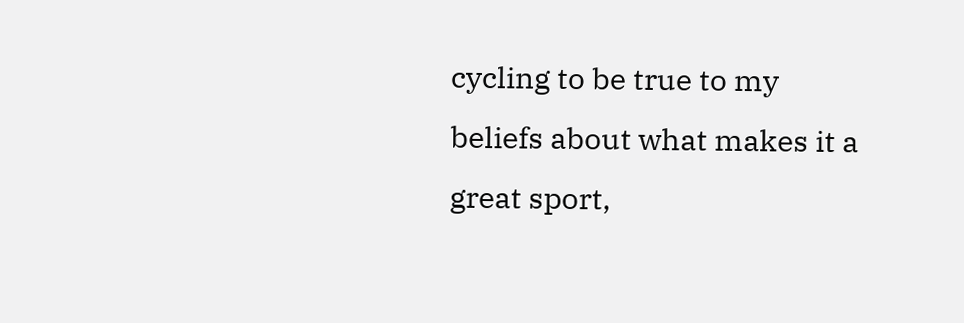cycling to be true to my beliefs about what makes it a great sport,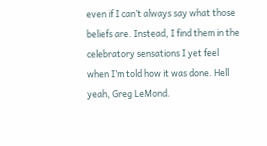even if I can’t always say what those beliefs are. Instead, I find them in the celebratory sensations I yet feel when I’m told how it was done. Hell yeah, Greg LeMond.